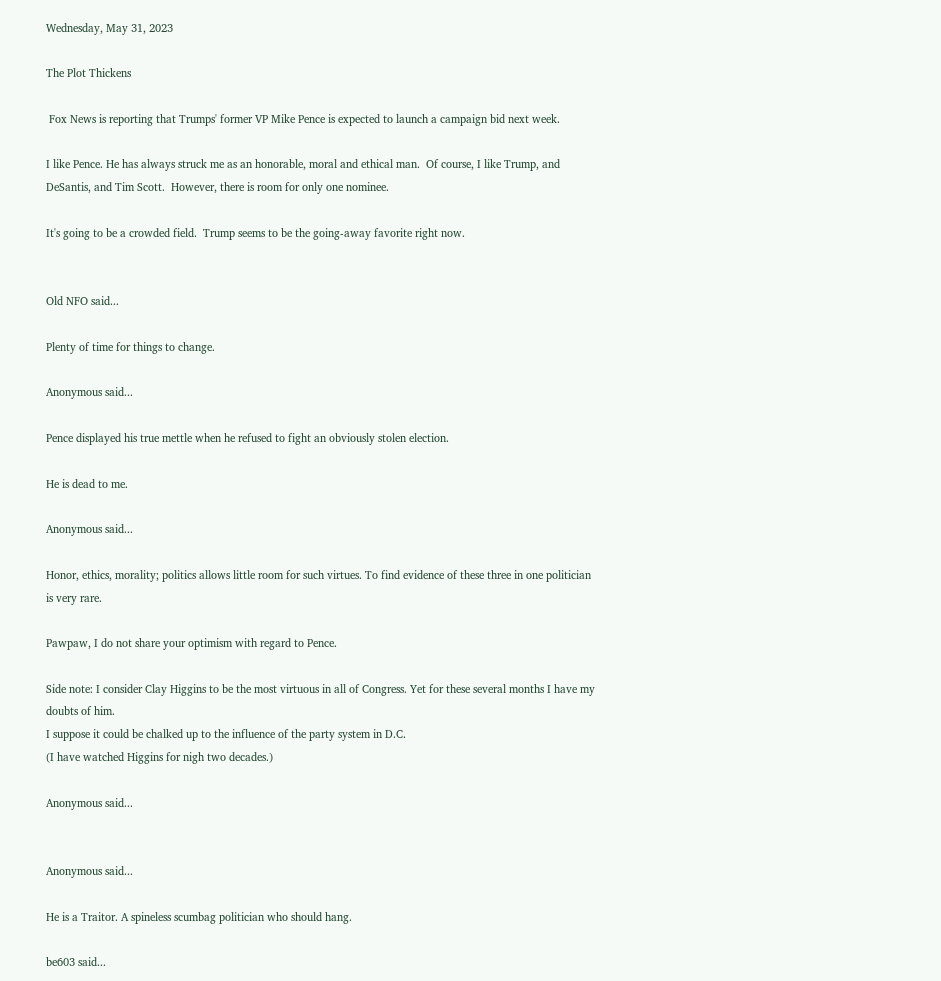Wednesday, May 31, 2023

The Plot Thickens

 Fox News is reporting that Trumps' former VP Mike Pence is expected to launch a campaign bid next week.

I like Pence. He has always struck me as an honorable, moral and ethical man.  Of course, I like Trump, and DeSantis, and Tim Scott.  However, there is room for only one nominee.

It's going to be a crowded field.  Trump seems to be the going-away favorite right now.


Old NFO said...

Plenty of time for things to change.

Anonymous said...

Pence displayed his true mettle when he refused to fight an obviously stolen election.

He is dead to me.

Anonymous said...

Honor, ethics, morality; politics allows little room for such virtues. To find evidence of these three in one politician is very rare.

Pawpaw, I do not share your optimism with regard to Pence.

Side note: I consider Clay Higgins to be the most virtuous in all of Congress. Yet for these several months I have my doubts of him.
I suppose it could be chalked up to the influence of the party system in D.C.
(I have watched Higgins for nigh two decades.)

Anonymous said...


Anonymous said...

He is a Traitor. A spineless scumbag politician who should hang.

be603 said...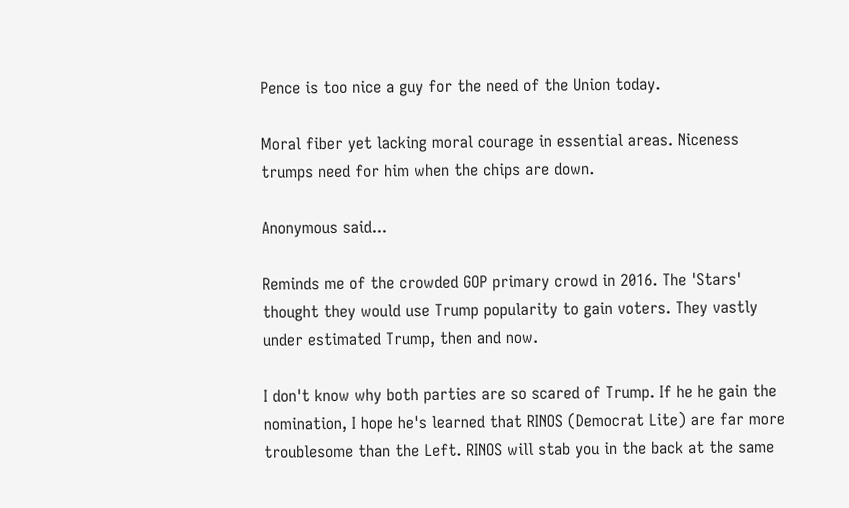Pence is too nice a guy for the need of the Union today.

Moral fiber yet lacking moral courage in essential areas. Niceness trumps need for him when the chips are down.

Anonymous said...

Reminds me of the crowded GOP primary crowd in 2016. The 'Stars' thought they would use Trump popularity to gain voters. They vastly under estimated Trump, then and now.

I don't know why both parties are so scared of Trump. If he he gain the nomination, I hope he's learned that RINOS (Democrat Lite) are far more troublesome than the Left. RINOS will stab you in the back at the same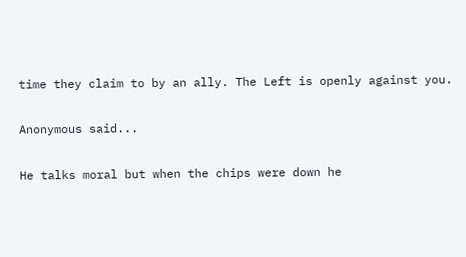time they claim to by an ally. The Left is openly against you.

Anonymous said...

He talks moral but when the chips were down he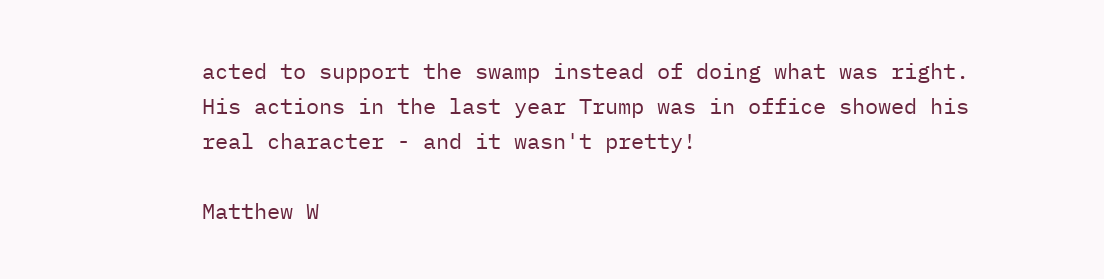acted to support the swamp instead of doing what was right.
His actions in the last year Trump was in office showed his real character - and it wasn't pretty!

Matthew W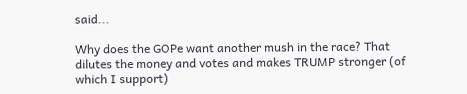said...

Why does the GOPe want another mush in the race? That dilutes the money and votes and makes TRUMP stronger (of which I support)